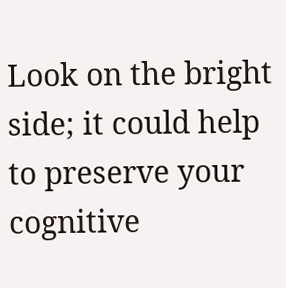Look on the bright side; it could help to preserve your cognitive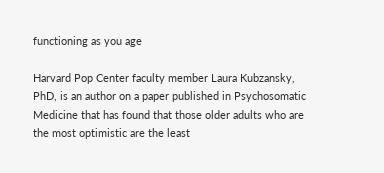functioning as you age

Harvard Pop Center faculty member Laura Kubzansky, PhD, is an author on a paper published in Psychosomatic Medicine that has found that those older adults who are the most optimistic are the least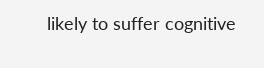likely to suffer cognitive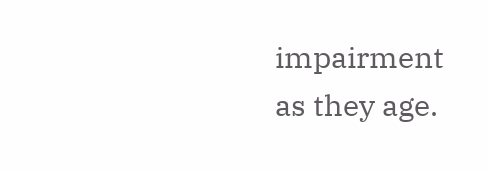impairment as they age.